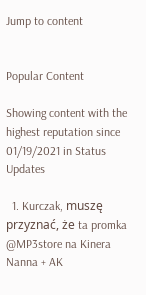Jump to content


Popular Content

Showing content with the highest reputation since 01/19/2021 in Status Updates

  1. Kurczak, muszę przyznać, że ta promka @MP3store na Kinera Nanna + AK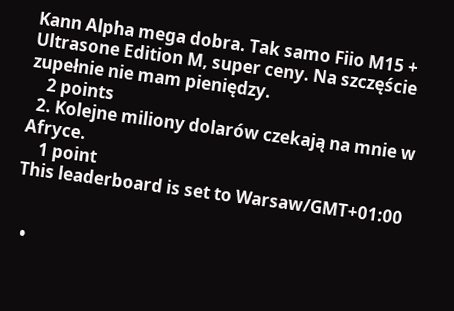Kann Alpha mega dobra. Tak samo Fiio M15 + Ultrasone Edition M, super ceny. Na szczęście zupełnie nie mam pieniędzy.
    2 points
  2. Kolejne miliony dolarów czekają na mnie w Afryce.
    1 point
This leaderboard is set to Warsaw/GMT+01:00


  •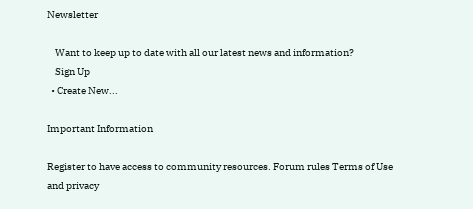Newsletter

    Want to keep up to date with all our latest news and information?
    Sign Up
  • Create New...

Important Information

Register to have access to community resources. Forum rules Terms of Use and privacy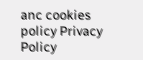anc cookies policy Privacy Policy